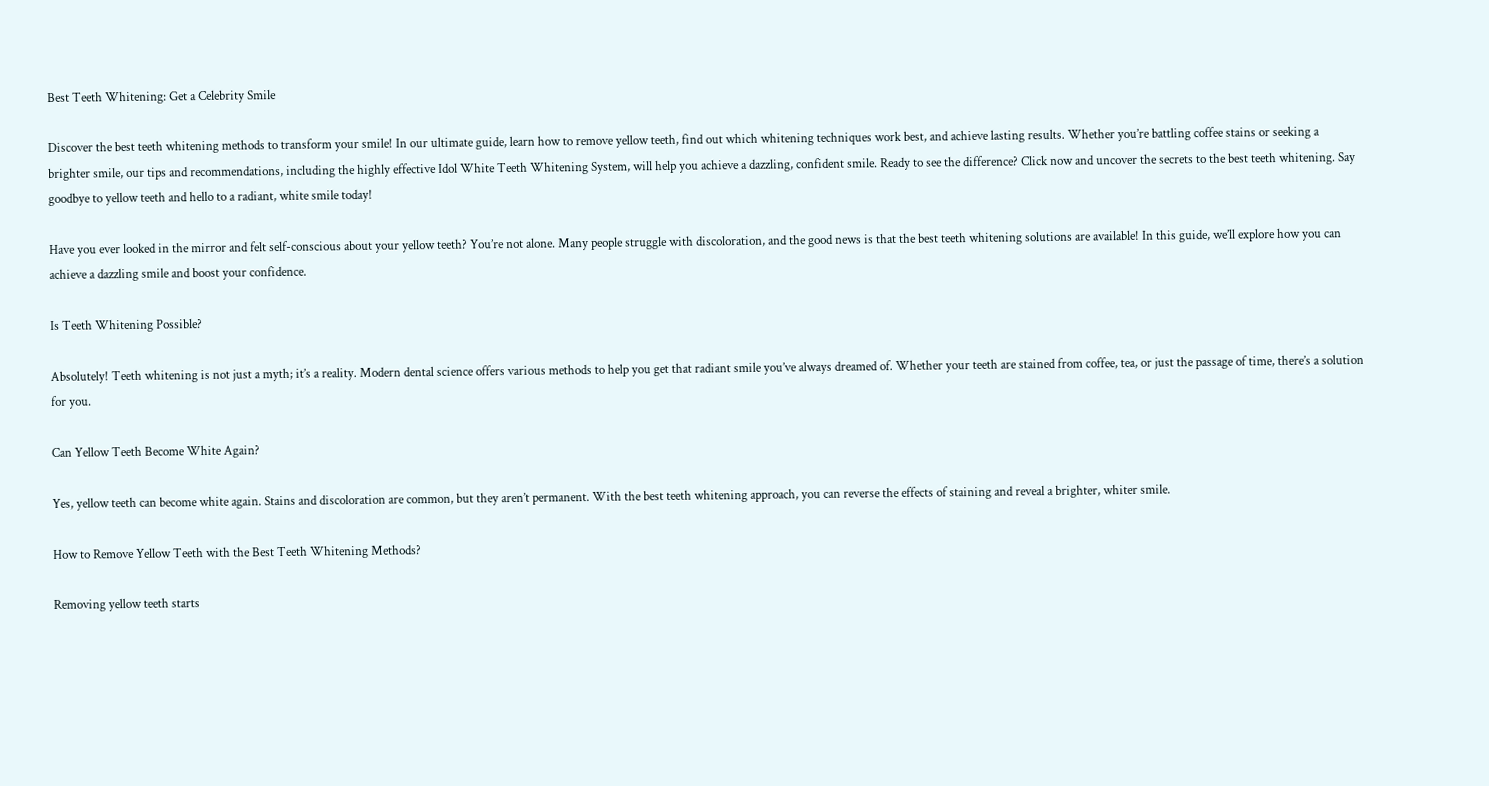Best Teeth Whitening: Get a Celebrity Smile

Discover the best teeth whitening methods to transform your smile! In our ultimate guide, learn how to remove yellow teeth, find out which whitening techniques work best, and achieve lasting results. Whether you’re battling coffee stains or seeking a brighter smile, our tips and recommendations, including the highly effective Idol White Teeth Whitening System, will help you achieve a dazzling, confident smile. Ready to see the difference? Click now and uncover the secrets to the best teeth whitening. Say goodbye to yellow teeth and hello to a radiant, white smile today!

Have you ever looked in the mirror and felt self-conscious about your yellow teeth? You’re not alone. Many people struggle with discoloration, and the good news is that the best teeth whitening solutions are available! In this guide, we’ll explore how you can achieve a dazzling smile and boost your confidence.

Is Teeth Whitening Possible?

Absolutely! Teeth whitening is not just a myth; it’s a reality. Modern dental science offers various methods to help you get that radiant smile you’ve always dreamed of. Whether your teeth are stained from coffee, tea, or just the passage of time, there’s a solution for you.

Can Yellow Teeth Become White Again?

Yes, yellow teeth can become white again. Stains and discoloration are common, but they aren’t permanent. With the best teeth whitening approach, you can reverse the effects of staining and reveal a brighter, whiter smile.

How to Remove Yellow Teeth with the Best Teeth Whitening Methods?

Removing yellow teeth starts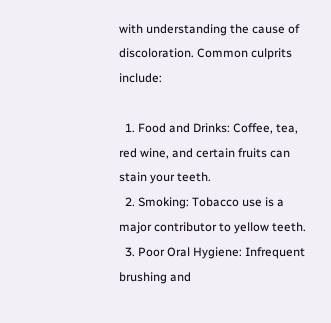with understanding the cause of discoloration. Common culprits include:

  1. Food and Drinks: Coffee, tea, red wine, and certain fruits can stain your teeth.
  2. Smoking: Tobacco use is a major contributor to yellow teeth.
  3. Poor Oral Hygiene: Infrequent brushing and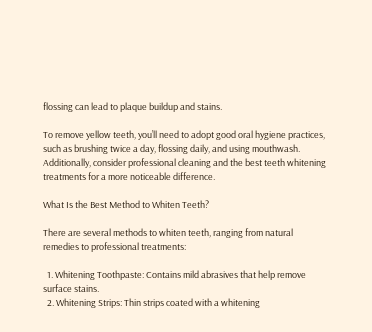flossing can lead to plaque buildup and stains.

To remove yellow teeth, you’ll need to adopt good oral hygiene practices, such as brushing twice a day, flossing daily, and using mouthwash. Additionally, consider professional cleaning and the best teeth whitening treatments for a more noticeable difference.

What Is the Best Method to Whiten Teeth?

There are several methods to whiten teeth, ranging from natural remedies to professional treatments:

  1. Whitening Toothpaste: Contains mild abrasives that help remove surface stains.
  2. Whitening Strips: Thin strips coated with a whitening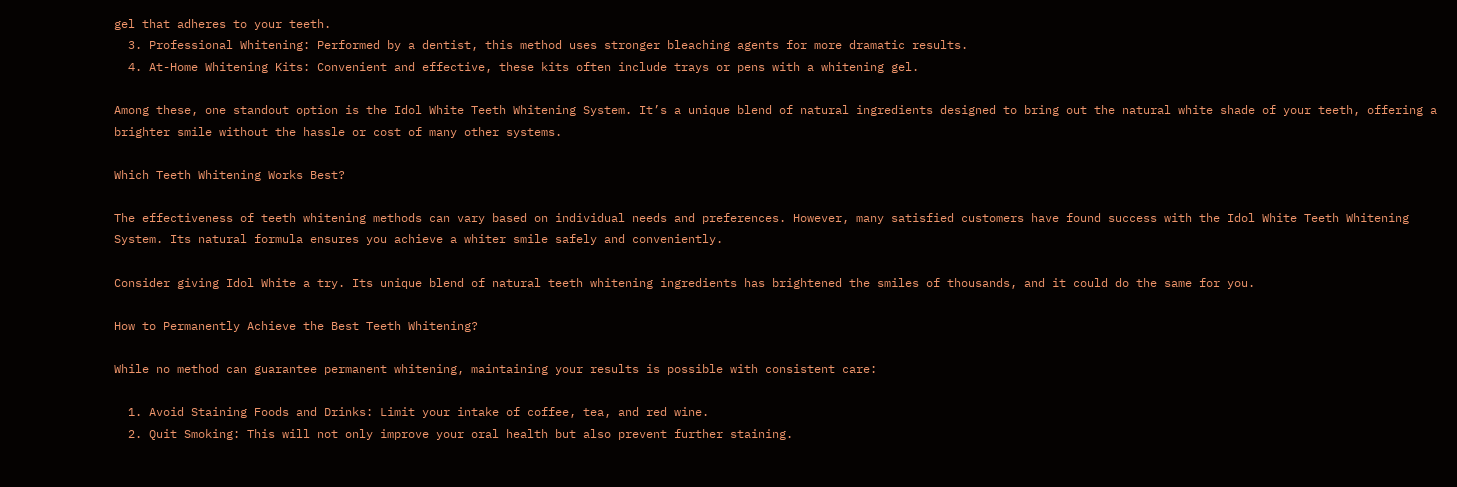gel that adheres to your teeth.
  3. Professional Whitening: Performed by a dentist, this method uses stronger bleaching agents for more dramatic results.
  4. At-Home Whitening Kits: Convenient and effective, these kits often include trays or pens with a whitening gel.

Among these, one standout option is the Idol White Teeth Whitening System. It’s a unique blend of natural ingredients designed to bring out the natural white shade of your teeth, offering a brighter smile without the hassle or cost of many other systems.

Which Teeth Whitening Works Best?

The effectiveness of teeth whitening methods can vary based on individual needs and preferences. However, many satisfied customers have found success with the Idol White Teeth Whitening System. Its natural formula ensures you achieve a whiter smile safely and conveniently.

Consider giving Idol White a try. Its unique blend of natural teeth whitening ingredients has brightened the smiles of thousands, and it could do the same for you.

How to Permanently Achieve the Best Teeth Whitening?

While no method can guarantee permanent whitening, maintaining your results is possible with consistent care:

  1. Avoid Staining Foods and Drinks: Limit your intake of coffee, tea, and red wine.
  2. Quit Smoking: This will not only improve your oral health but also prevent further staining.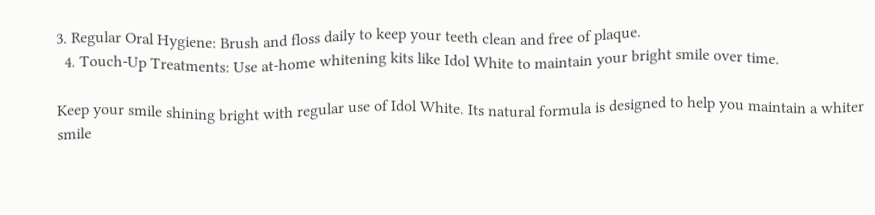3. Regular Oral Hygiene: Brush and floss daily to keep your teeth clean and free of plaque.
  4. Touch-Up Treatments: Use at-home whitening kits like Idol White to maintain your bright smile over time.

Keep your smile shining bright with regular use of Idol White. Its natural formula is designed to help you maintain a whiter smile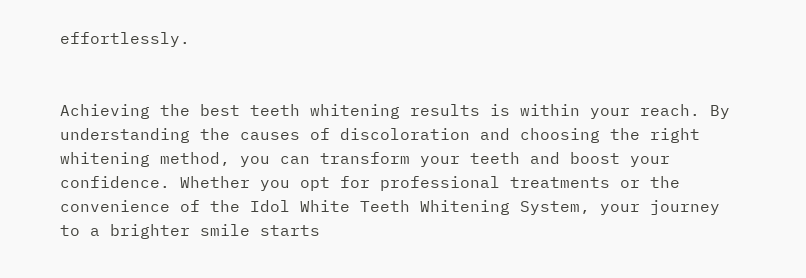effortlessly.


Achieving the best teeth whitening results is within your reach. By understanding the causes of discoloration and choosing the right whitening method, you can transform your teeth and boost your confidence. Whether you opt for professional treatments or the convenience of the Idol White Teeth Whitening System, your journey to a brighter smile starts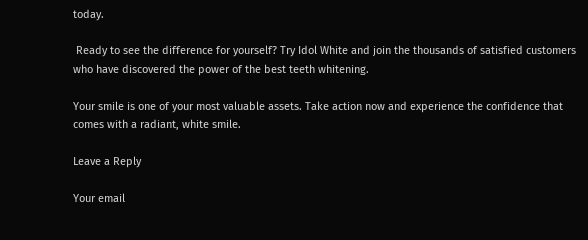today.

 Ready to see the difference for yourself? Try Idol White and join the thousands of satisfied customers who have discovered the power of the best teeth whitening.

Your smile is one of your most valuable assets. Take action now and experience the confidence that comes with a radiant, white smile.

Leave a Reply

Your email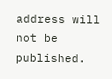address will not be published.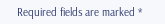Required fields are marked *